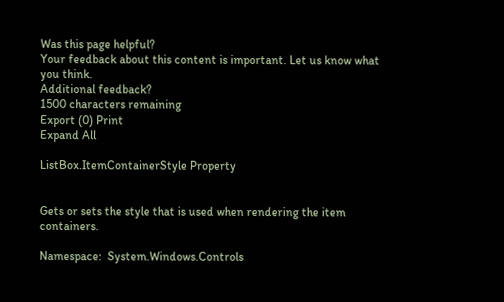Was this page helpful?
Your feedback about this content is important. Let us know what you think.
Additional feedback?
1500 characters remaining
Export (0) Print
Expand All

ListBox.ItemContainerStyle Property


Gets or sets the style that is used when rendering the item containers.

Namespace:  System.Windows.Controls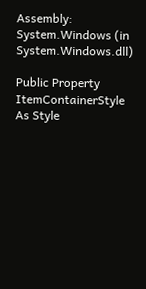Assembly:  System.Windows (in System.Windows.dll)

Public Property ItemContainerStyle As Style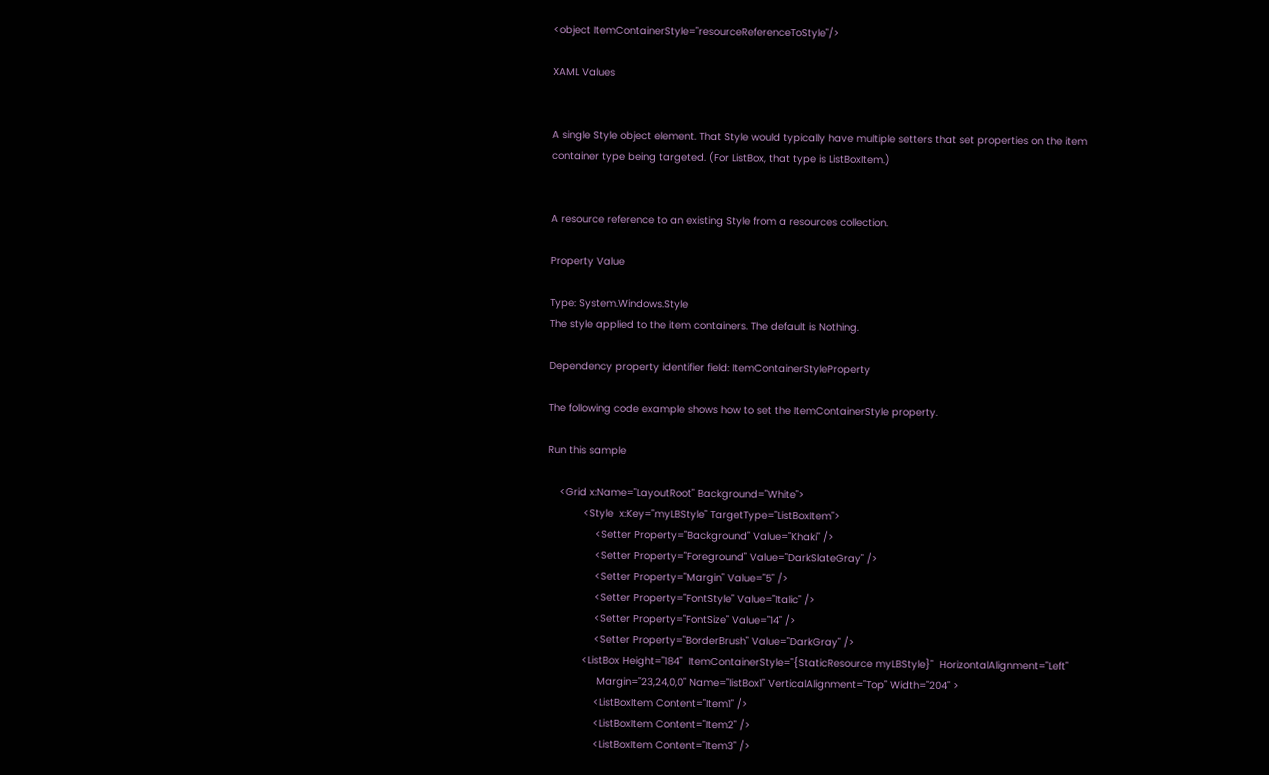<object ItemContainerStyle="resourceReferenceToStyle"/>

XAML Values


A single Style object element. That Style would typically have multiple setters that set properties on the item container type being targeted. (For ListBox, that type is ListBoxItem.)


A resource reference to an existing Style from a resources collection.

Property Value

Type: System.Windows.Style
The style applied to the item containers. The default is Nothing.

Dependency property identifier field: ItemContainerStyleProperty

The following code example shows how to set the ItemContainerStyle property.

Run this sample

    <Grid x:Name="LayoutRoot" Background="White">
            <Style  x:Key="myLBStyle" TargetType="ListBoxItem">
                <Setter Property="Background" Value="Khaki" />
                <Setter Property="Foreground" Value="DarkSlateGray" />
                <Setter Property="Margin" Value="5" />
                <Setter Property="FontStyle" Value="Italic" />
                <Setter Property="FontSize" Value="14" />
                <Setter Property="BorderBrush" Value="DarkGray" />
            <ListBox Height="184"  ItemContainerStyle="{StaticResource myLBStyle}"  HorizontalAlignment="Left"
                 Margin="23,24,0,0" Name="listBox1" VerticalAlignment="Top" Width="204" >
                <ListBoxItem Content="Item1" />
                <ListBoxItem Content="Item2" />
                <ListBoxItem Content="Item3" />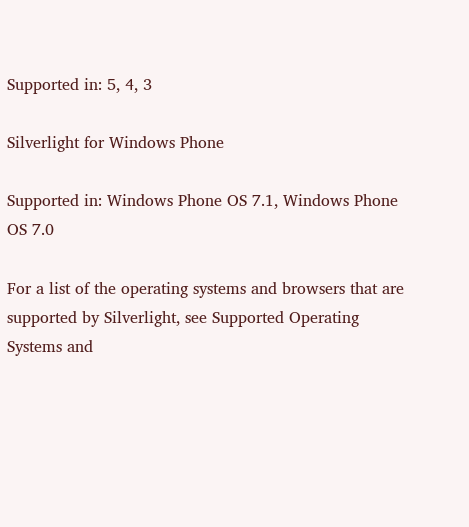Supported in: 5, 4, 3

Silverlight for Windows Phone

Supported in: Windows Phone OS 7.1, Windows Phone OS 7.0

For a list of the operating systems and browsers that are supported by Silverlight, see Supported Operating Systems and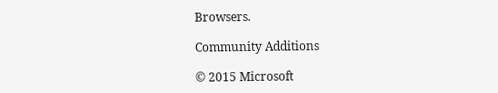Browsers.

Community Additions

© 2015 Microsoft